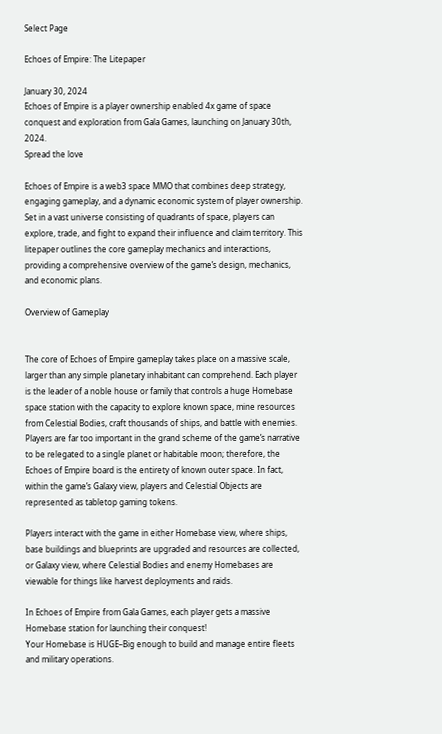Select Page

Echoes of Empire: The Litepaper

January 30, 2024
Echoes of Empire is a player ownership enabled 4x game of space conquest and exploration from Gala Games, launching on January 30th, 2024.
Spread the love

Echoes of Empire is a web3 space MMO that combines deep strategy, engaging gameplay, and a dynamic economic system of player ownership. Set in a vast universe consisting of quadrants of space, players can explore, trade, and fight to expand their influence and claim territory. This litepaper outlines the core gameplay mechanics and interactions, providing a comprehensive overview of the game’s design, mechanics, and economic plans.

Overview of Gameplay


The core of Echoes of Empire gameplay takes place on a massive scale, larger than any simple planetary inhabitant can comprehend. Each player is the leader of a noble house or family that controls a huge Homebase space station with the capacity to explore known space, mine resources from Celestial Bodies, craft thousands of ships, and battle with enemies. Players are far too important in the grand scheme of the game’s narrative to be relegated to a single planet or habitable moon; therefore, the Echoes of Empire board is the entirety of known outer space. In fact, within the game’s Galaxy view, players and Celestial Objects are represented as tabletop gaming tokens.

Players interact with the game in either Homebase view, where ships, base buildings and blueprints are upgraded and resources are collected, or Galaxy view, where Celestial Bodies and enemy Homebases are viewable for things like harvest deployments and raids.

In Echoes of Empire from Gala Games, each player gets a massive Homebase station for launching their conquest!
Your Homebase is HUGE–Big enough to build and manage entire fleets and military operations.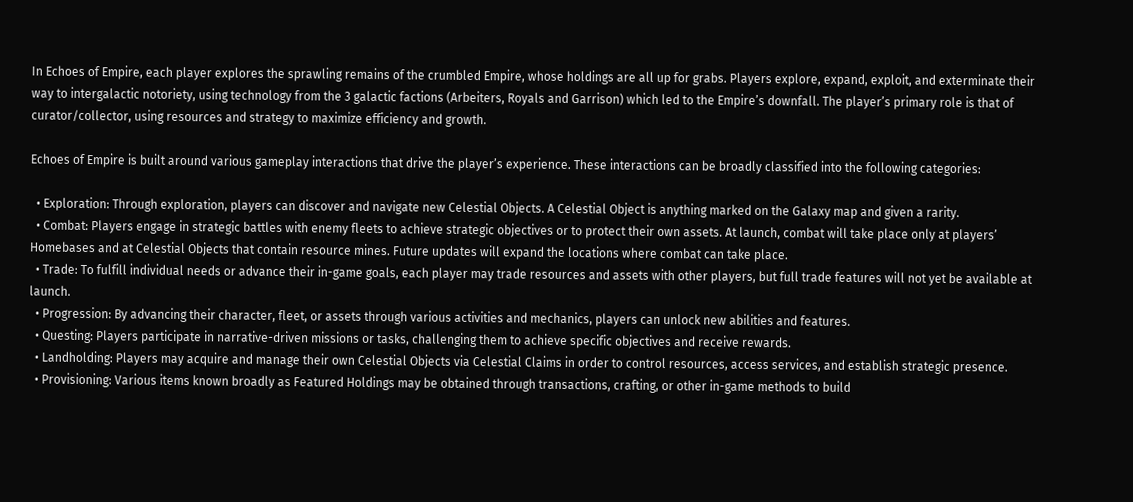In Echoes of Empire, each player explores the sprawling remains of the crumbled Empire, whose holdings are all up for grabs. Players explore, expand, exploit, and exterminate their way to intergalactic notoriety, using technology from the 3 galactic factions (Arbeiters, Royals and Garrison) which led to the Empire’s downfall. The player’s primary role is that of curator/collector, using resources and strategy to maximize efficiency and growth.

Echoes of Empire is built around various gameplay interactions that drive the player’s experience. These interactions can be broadly classified into the following categories:

  • Exploration: Through exploration, players can discover and navigate new Celestial Objects. A Celestial Object is anything marked on the Galaxy map and given a rarity.
  • Combat: Players engage in strategic battles with enemy fleets to achieve strategic objectives or to protect their own assets. At launch, combat will take place only at players’ Homebases and at Celestial Objects that contain resource mines. Future updates will expand the locations where combat can take place.
  • Trade: To fulfill individual needs or advance their in-game goals, each player may trade resources and assets with other players, but full trade features will not yet be available at launch.
  • Progression: By advancing their character, fleet, or assets through various activities and mechanics, players can unlock new abilities and features.
  • Questing: Players participate in narrative-driven missions or tasks, challenging them to achieve specific objectives and receive rewards.
  • Landholding: Players may acquire and manage their own Celestial Objects via Celestial Claims in order to control resources, access services, and establish strategic presence.
  • Provisioning: Various items known broadly as Featured Holdings may be obtained through transactions, crafting, or other in-game methods to build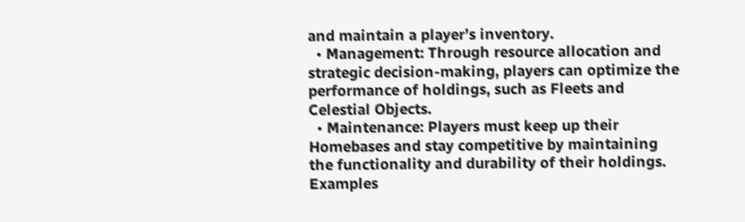and maintain a player’s inventory.
  • Management: Through resource allocation and strategic decision-making, players can optimize the performance of holdings, such as Fleets and Celestial Objects.
  • Maintenance: Players must keep up their Homebases and stay competitive by maintaining the functionality and durability of their holdings. Examples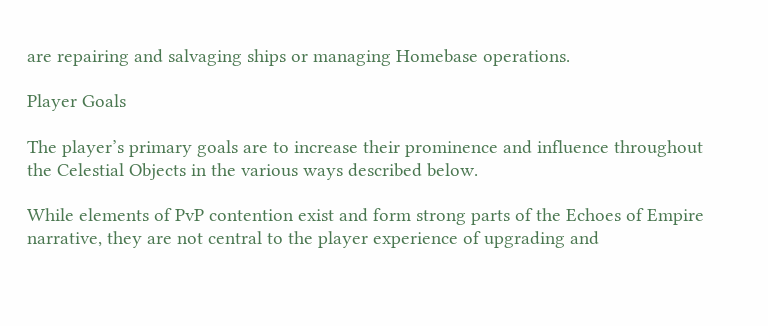are repairing and salvaging ships or managing Homebase operations.

Player Goals

The player’s primary goals are to increase their prominence and influence throughout the Celestial Objects in the various ways described below.

While elements of PvP contention exist and form strong parts of the Echoes of Empire narrative, they are not central to the player experience of upgrading and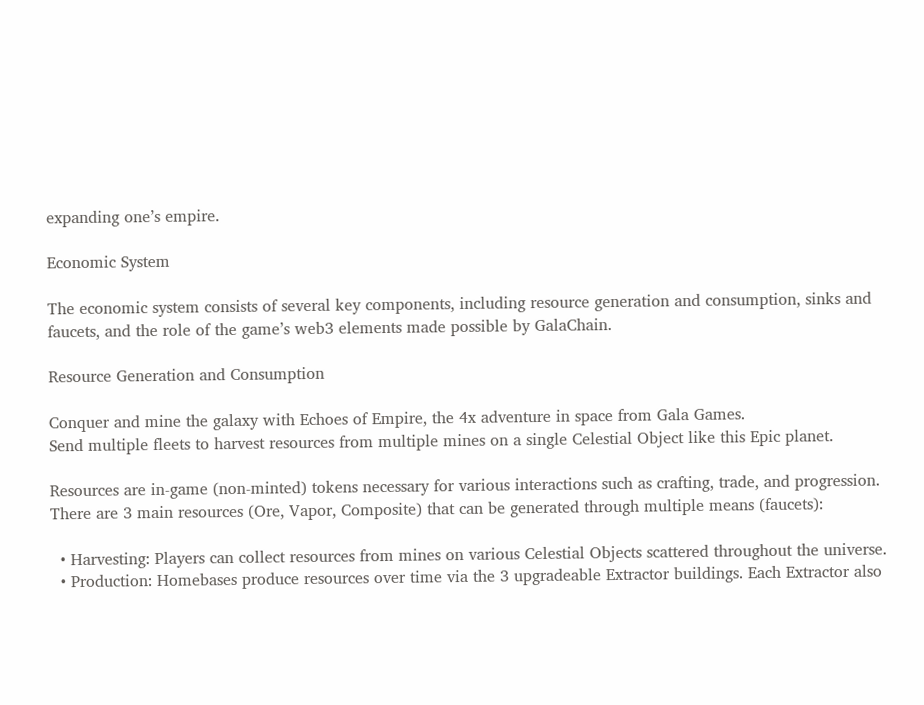expanding one’s empire.

Economic System

The economic system consists of several key components, including resource generation and consumption, sinks and faucets, and the role of the game’s web3 elements made possible by GalaChain.

Resource Generation and Consumption

Conquer and mine the galaxy with Echoes of Empire, the 4x adventure in space from Gala Games.
Send multiple fleets to harvest resources from multiple mines on a single Celestial Object like this Epic planet.

Resources are in-game (non-minted) tokens necessary for various interactions such as crafting, trade, and progression. There are 3 main resources (Ore, Vapor, Composite) that can be generated through multiple means (faucets):

  • Harvesting: Players can collect resources from mines on various Celestial Objects scattered throughout the universe.
  • Production: Homebases produce resources over time via the 3 upgradeable Extractor buildings. Each Extractor also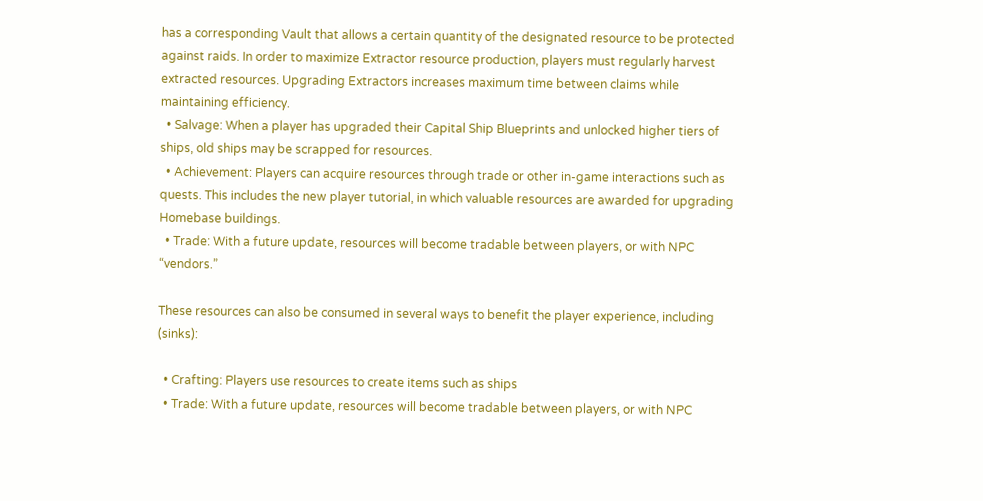has a corresponding Vault that allows a certain quantity of the designated resource to be protected against raids. In order to maximize Extractor resource production, players must regularly harvest extracted resources. Upgrading Extractors increases maximum time between claims while maintaining efficiency.
  • Salvage: When a player has upgraded their Capital Ship Blueprints and unlocked higher tiers of ships, old ships may be scrapped for resources.
  • Achievement: Players can acquire resources through trade or other in-game interactions such as quests. This includes the new player tutorial, in which valuable resources are awarded for upgrading Homebase buildings.
  • Trade: With a future update, resources will become tradable between players, or with NPC “vendors.”

These resources can also be consumed in several ways to benefit the player experience, including (sinks):

  • Crafting: Players use resources to create items such as ships
  • Trade: With a future update, resources will become tradable between players, or with NPC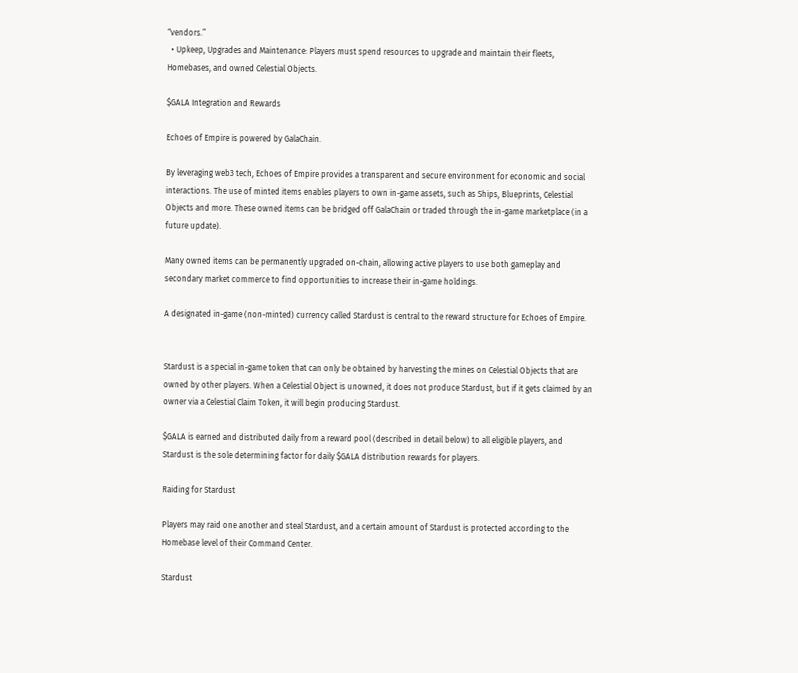“vendors.”
  • Upkeep, Upgrades and Maintenance: Players must spend resources to upgrade and maintain their fleets, Homebases, and owned Celestial Objects.

$GALA Integration and Rewards

Echoes of Empire is powered by GalaChain.

By leveraging web3 tech, Echoes of Empire provides a transparent and secure environment for economic and social interactions. The use of minted items enables players to own in-game assets, such as Ships, Blueprints, Celestial Objects and more. These owned items can be bridged off GalaChain or traded through the in-game marketplace (in a future update).

Many owned items can be permanently upgraded on-chain, allowing active players to use both gameplay and secondary market commerce to find opportunities to increase their in-game holdings.

A designated in-game (non-minted) currency called Stardust is central to the reward structure for Echoes of Empire.


Stardust is a special in-game token that can only be obtained by harvesting the mines on Celestial Objects that are owned by other players. When a Celestial Object is unowned, it does not produce Stardust, but if it gets claimed by an owner via a Celestial Claim Token, it will begin producing Stardust.

$GALA is earned and distributed daily from a reward pool (described in detail below) to all eligible players, and Stardust is the sole determining factor for daily $GALA distribution rewards for players.

Raiding for Stardust

Players may raid one another and steal Stardust, and a certain amount of Stardust is protected according to the Homebase level of their Command Center.

Stardust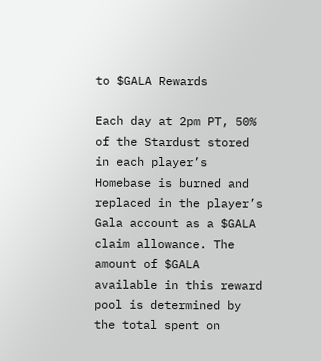to $GALA Rewards

Each day at 2pm PT, 50% of the Stardust stored in each player’s Homebase is burned and replaced in the player’s Gala account as a $GALA claim allowance. The amount of $GALA available in this reward pool is determined by the total spent on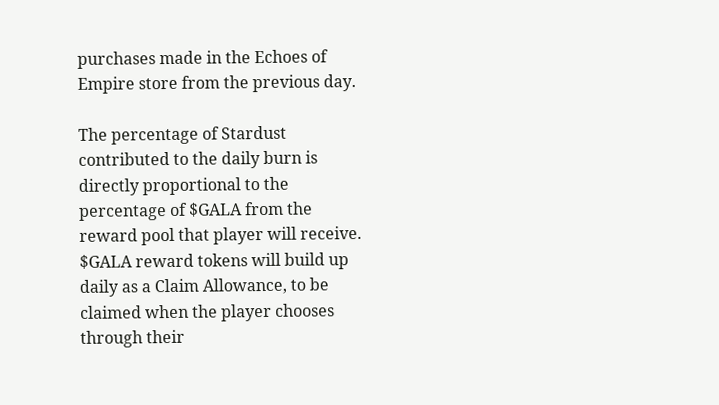purchases made in the Echoes of Empire store from the previous day.

The percentage of Stardust contributed to the daily burn is directly proportional to the percentage of $GALA from the reward pool that player will receive. $GALA reward tokens will build up daily as a Claim Allowance, to be claimed when the player chooses through their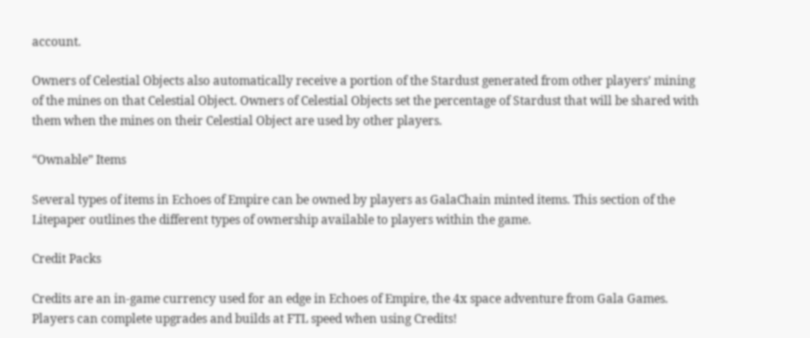account.

Owners of Celestial Objects also automatically receive a portion of the Stardust generated from other players’ mining of the mines on that Celestial Object. Owners of Celestial Objects set the percentage of Stardust that will be shared with them when the mines on their Celestial Object are used by other players.

“Ownable” Items

Several types of items in Echoes of Empire can be owned by players as GalaChain minted items. This section of the Litepaper outlines the different types of ownership available to players within the game.

Credit Packs

Credits are an in-game currency used for an edge in Echoes of Empire, the 4x space adventure from Gala Games.
Players can complete upgrades and builds at FTL speed when using Credits!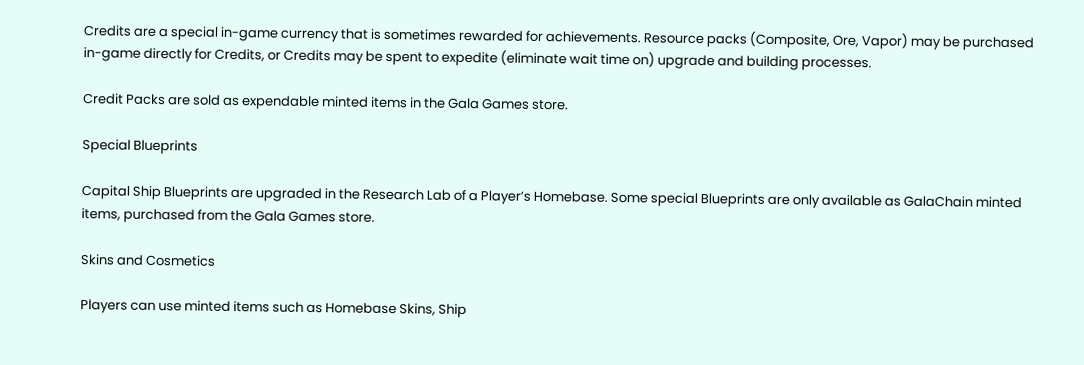Credits are a special in-game currency that is sometimes rewarded for achievements. Resource packs (Composite, Ore, Vapor) may be purchased in-game directly for Credits, or Credits may be spent to expedite (eliminate wait time on) upgrade and building processes.

Credit Packs are sold as expendable minted items in the Gala Games store.

Special Blueprints

Capital Ship Blueprints are upgraded in the Research Lab of a Player’s Homebase. Some special Blueprints are only available as GalaChain minted items, purchased from the Gala Games store.

Skins and Cosmetics

Players can use minted items such as Homebase Skins, Ship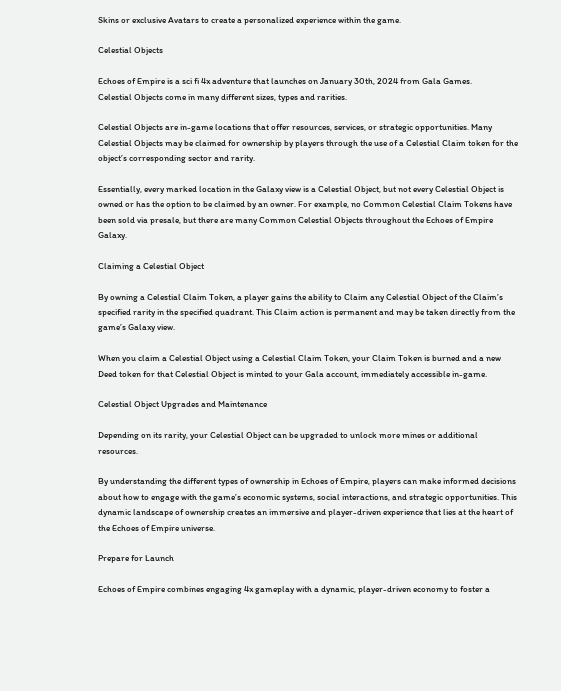Skins or exclusive Avatars to create a personalized experience within the game.

Celestial Objects

Echoes of Empire is a sci fi 4x adventure that launches on January 30th, 2024 from Gala Games.
Celestial Objects come in many different sizes, types and rarities.

Celestial Objects are in-game locations that offer resources, services, or strategic opportunities. Many Celestial Objects may be claimed for ownership by players through the use of a Celestial Claim token for the object’s corresponding sector and rarity.

Essentially, every marked location in the Galaxy view is a Celestial Object, but not every Celestial Object is owned or has the option to be claimed by an owner. For example, no Common Celestial Claim Tokens have been sold via presale, but there are many Common Celestial Objects throughout the Echoes of Empire Galaxy.

Claiming a Celestial Object

By owning a Celestial Claim Token, a player gains the ability to Claim any Celestial Object of the Claim’s specified rarity in the specified quadrant. This Claim action is permanent and may be taken directly from the game’s Galaxy view.

When you claim a Celestial Object using a Celestial Claim Token, your Claim Token is burned and a new Deed token for that Celestial Object is minted to your Gala account, immediately accessible in-game.

Celestial Object Upgrades and Maintenance

Depending on its rarity, your Celestial Object can be upgraded to unlock more mines or additional resources.

By understanding the different types of ownership in Echoes of Empire, players can make informed decisions about how to engage with the game’s economic systems, social interactions, and strategic opportunities. This dynamic landscape of ownership creates an immersive and player-driven experience that lies at the heart of the Echoes of Empire universe.

Prepare for Launch

Echoes of Empire combines engaging 4x gameplay with a dynamic, player-driven economy to foster a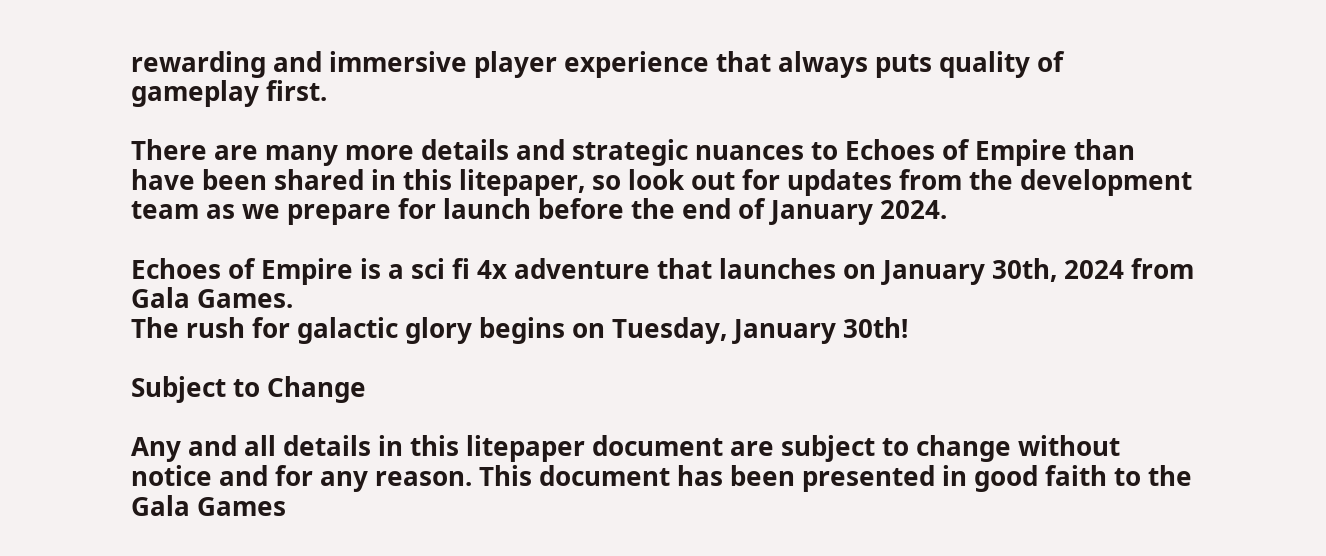rewarding and immersive player experience that always puts quality of gameplay first.

There are many more details and strategic nuances to Echoes of Empire than have been shared in this litepaper, so look out for updates from the development team as we prepare for launch before the end of January 2024.

Echoes of Empire is a sci fi 4x adventure that launches on January 30th, 2024 from Gala Games.
The rush for galactic glory begins on Tuesday, January 30th!

Subject to Change

Any and all details in this litepaper document are subject to change without notice and for any reason. This document has been presented in good faith to the Gala Games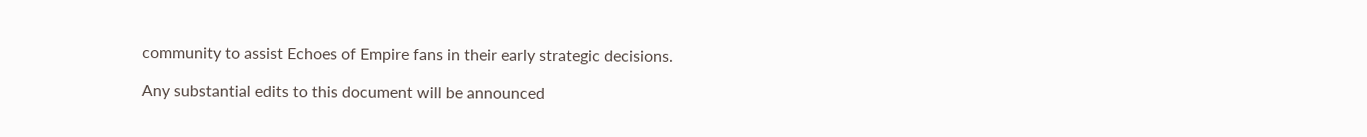community to assist Echoes of Empire fans in their early strategic decisions.

Any substantial edits to this document will be announced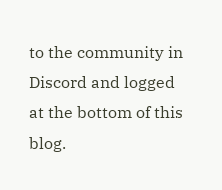to the community in Discord and logged at the bottom of this blog.